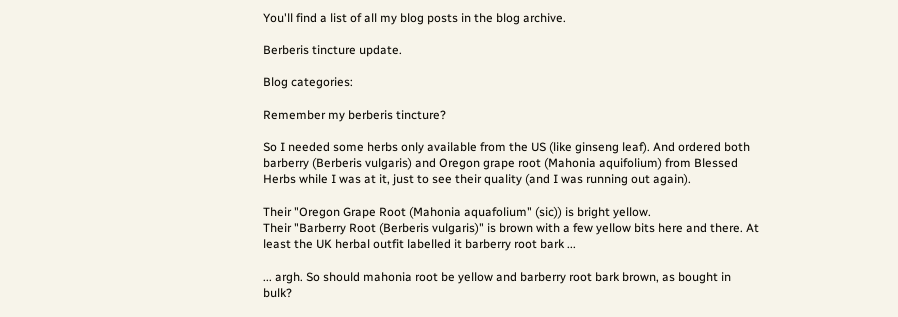You'll find a list of all my blog posts in the blog archive.

Berberis tincture update.

Blog categories:

Remember my berberis tincture?

So I needed some herbs only available from the US (like ginseng leaf). And ordered both barberry (Berberis vulgaris) and Oregon grape root (Mahonia aquifolium) from Blessed Herbs while I was at it, just to see their quality (and I was running out again).

Their "Oregon Grape Root (Mahonia aquafolium" (sic)) is bright yellow.
Their "Barberry Root (Berberis vulgaris)" is brown with a few yellow bits here and there. At least the UK herbal outfit labelled it barberry root bark ...

... argh. So should mahonia root be yellow and barberry root bark brown, as bought in bulk?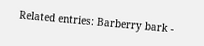Related entries: Barberry bark -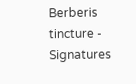Berberis tincture - Signatures